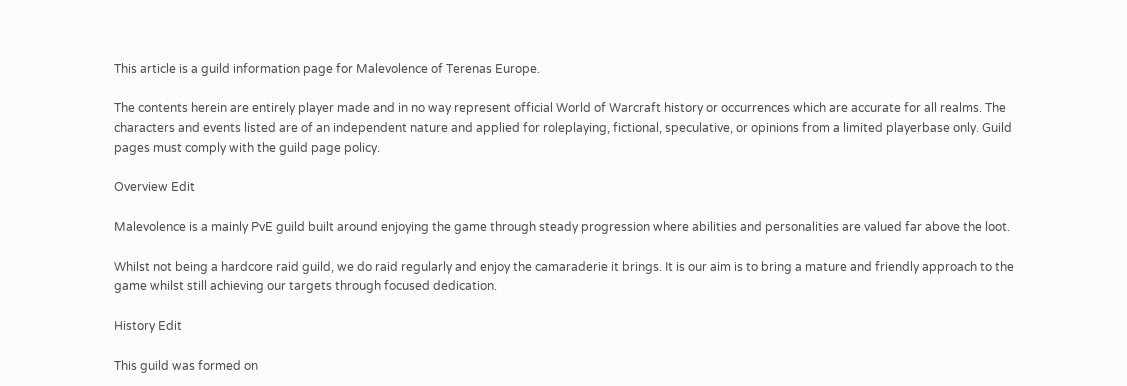This article is a guild information page for Malevolence of Terenas Europe.

The contents herein are entirely player made and in no way represent official World of Warcraft history or occurrences which are accurate for all realms. The characters and events listed are of an independent nature and applied for roleplaying, fictional, speculative, or opinions from a limited playerbase only. Guild pages must comply with the guild page policy.

Overview Edit

Malevolence is a mainly PvE guild built around enjoying the game through steady progression where abilities and personalities are valued far above the loot.

Whilst not being a hardcore raid guild, we do raid regularly and enjoy the camaraderie it brings. It is our aim is to bring a mature and friendly approach to the game whilst still achieving our targets through focused dedication.

History Edit

This guild was formed on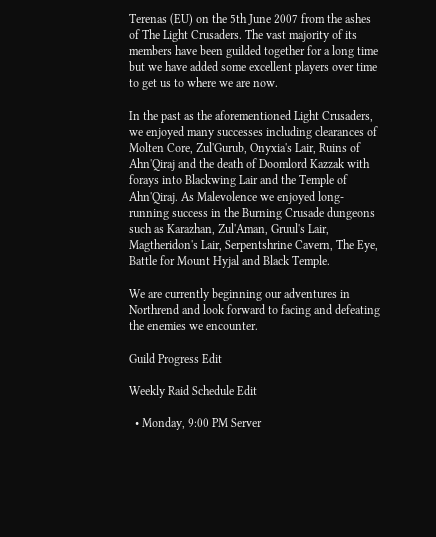Terenas (EU) on the 5th June 2007 from the ashes of The Light Crusaders. The vast majority of its members have been guilded together for a long time but we have added some excellent players over time to get us to where we are now.

In the past as the aforementioned Light Crusaders, we enjoyed many successes including clearances of Molten Core, Zul'Gurub, Onyxia's Lair, Ruins of Ahn'Qiraj and the death of Doomlord Kazzak with forays into Blackwing Lair and the Temple of Ahn'Qiraj. As Malevolence we enjoyed long-running success in the Burning Crusade dungeons such as Karazhan, Zul'Aman, Gruul's Lair, Magtheridon's Lair, Serpentshrine Cavern, The Eye, Battle for Mount Hyjal and Black Temple.

We are currently beginning our adventures in Northrend and look forward to facing and defeating the enemies we encounter.

Guild Progress Edit

Weekly Raid Schedule Edit

  • Monday, 9:00 PM Server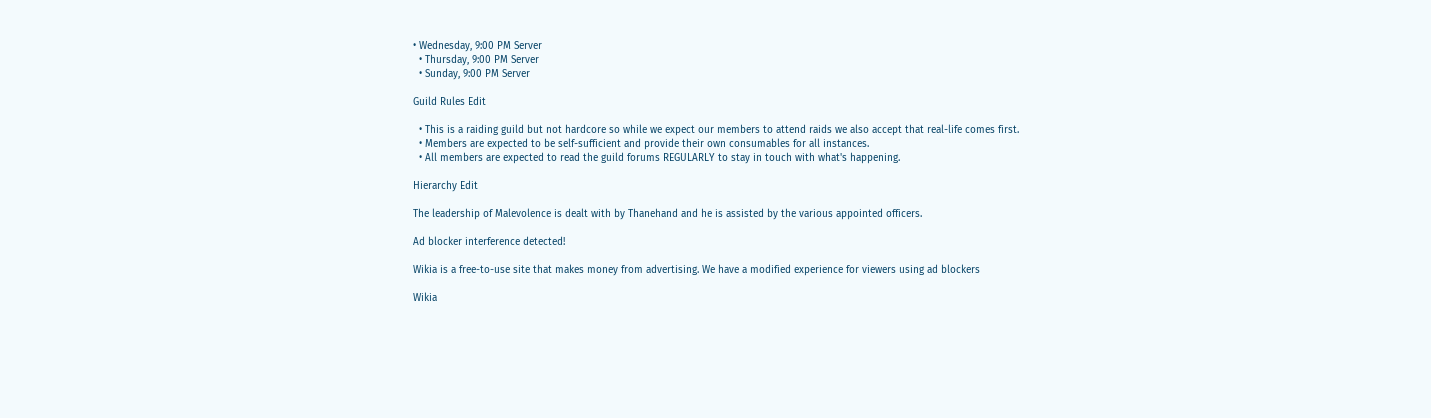• Wednesday, 9:00 PM Server
  • Thursday, 9:00 PM Server
  • Sunday, 9:00 PM Server

Guild Rules Edit

  • This is a raiding guild but not hardcore so while we expect our members to attend raids we also accept that real-life comes first.
  • Members are expected to be self-sufficient and provide their own consumables for all instances.
  • All members are expected to read the guild forums REGULARLY to stay in touch with what's happening.

Hierarchy Edit

The leadership of Malevolence is dealt with by Thanehand and he is assisted by the various appointed officers.

Ad blocker interference detected!

Wikia is a free-to-use site that makes money from advertising. We have a modified experience for viewers using ad blockers

Wikia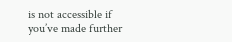is not accessible if you’ve made further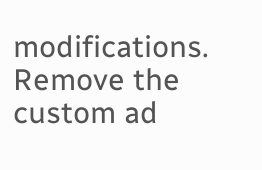modifications. Remove the custom ad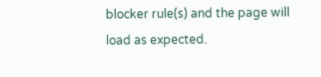blocker rule(s) and the page will load as expected.